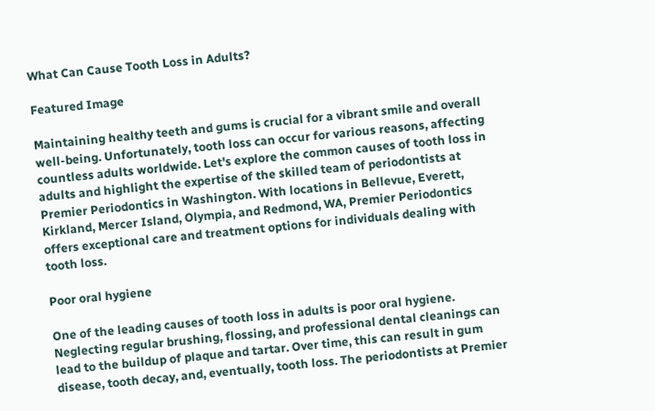What Can Cause Tooth Loss in Adults?

Featured Image

Maintaining healthy teeth and gums is crucial for a vibrant smile and overall well-being. Unfortunately, tooth loss can occur for various reasons, affecting countless adults worldwide. Let's explore the common causes of tooth loss in adults and highlight the expertise of the skilled team of periodontists at Premier Periodontics in Washington. With locations in Bellevue, Everett, Kirkland, Mercer Island, Olympia, and Redmond, WA, Premier Periodontics offers exceptional care and treatment options for individuals dealing with tooth loss.

Poor oral hygiene

One of the leading causes of tooth loss in adults is poor oral hygiene. Neglecting regular brushing, flossing, and professional dental cleanings can lead to the buildup of plaque and tartar. Over time, this can result in gum disease, tooth decay, and, eventually, tooth loss. The periodontists at Premier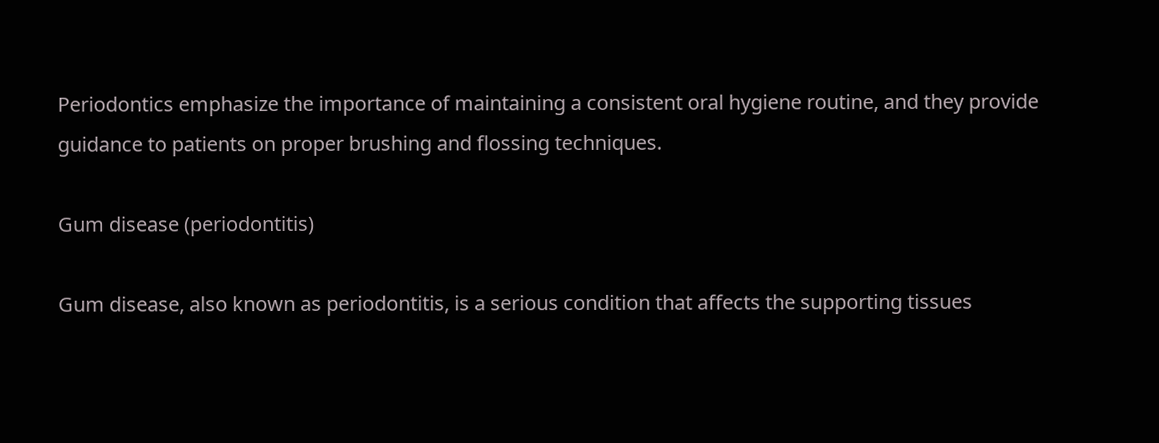Periodontics emphasize the importance of maintaining a consistent oral hygiene routine, and they provide guidance to patients on proper brushing and flossing techniques.

Gum disease (periodontitis)

Gum disease, also known as periodontitis, is a serious condition that affects the supporting tissues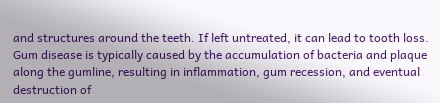and structures around the teeth. If left untreated, it can lead to tooth loss. Gum disease is typically caused by the accumulation of bacteria and plaque along the gumline, resulting in inflammation, gum recession, and eventual destruction of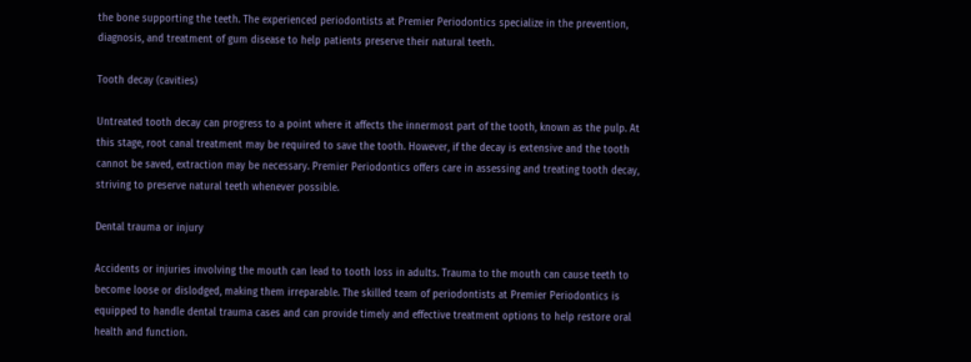the bone supporting the teeth. The experienced periodontists at Premier Periodontics specialize in the prevention, diagnosis, and treatment of gum disease to help patients preserve their natural teeth.

Tooth decay (cavities)

Untreated tooth decay can progress to a point where it affects the innermost part of the tooth, known as the pulp. At this stage, root canal treatment may be required to save the tooth. However, if the decay is extensive and the tooth cannot be saved, extraction may be necessary. Premier Periodontics offers care in assessing and treating tooth decay, striving to preserve natural teeth whenever possible.

Dental trauma or injury

Accidents or injuries involving the mouth can lead to tooth loss in adults. Trauma to the mouth can cause teeth to become loose or dislodged, making them irreparable. The skilled team of periodontists at Premier Periodontics is equipped to handle dental trauma cases and can provide timely and effective treatment options to help restore oral health and function.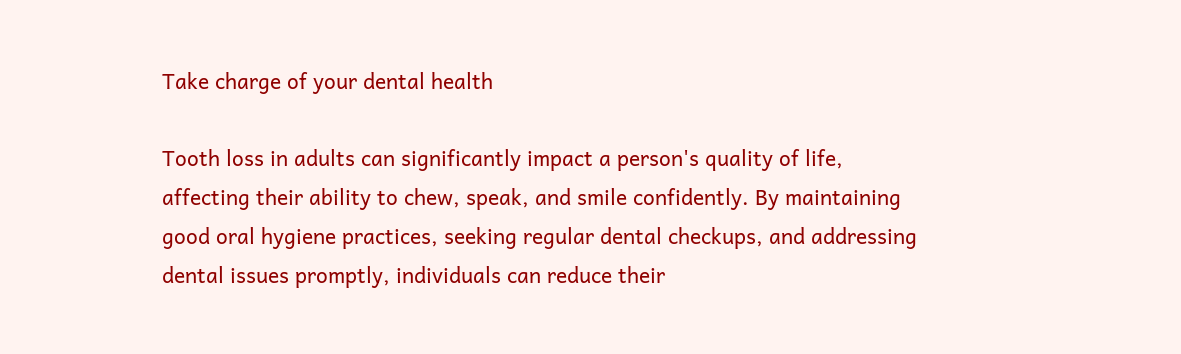Take charge of your dental health

Tooth loss in adults can significantly impact a person's quality of life, affecting their ability to chew, speak, and smile confidently. By maintaining good oral hygiene practices, seeking regular dental checkups, and addressing dental issues promptly, individuals can reduce their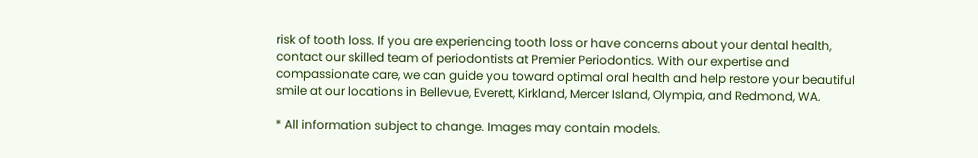risk of tooth loss. If you are experiencing tooth loss or have concerns about your dental health, contact our skilled team of periodontists at Premier Periodontics. With our expertise and compassionate care, we can guide you toward optimal oral health and help restore your beautiful smile at our locations in Bellevue, Everett, Kirkland, Mercer Island, Olympia, and Redmond, WA.

* All information subject to change. Images may contain models.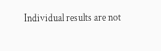Individual results are not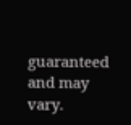guaranteed and may vary.